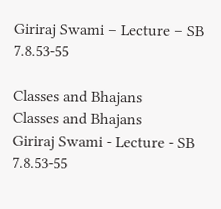Giriraj Swami – Lecture – SB 7.8.53-55

Classes and Bhajans
Classes and Bhajans
Giriraj Swami - Lecture - SB 7.8.53-55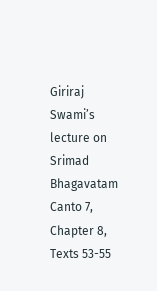Giriraj Swami’s lecture on Srimad Bhagavatam Canto 7, Chapter 8, Texts 53-55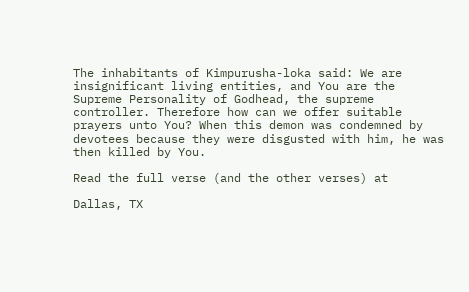The inhabitants of Kimpurusha-loka said: We are insignificant living entities, and You are the Supreme Personality of Godhead, the supreme controller. Therefore how can we offer suitable prayers unto You? When this demon was condemned by devotees because they were disgusted with him, he was then killed by You.

Read the full verse (and the other verses) at

Dallas, TX